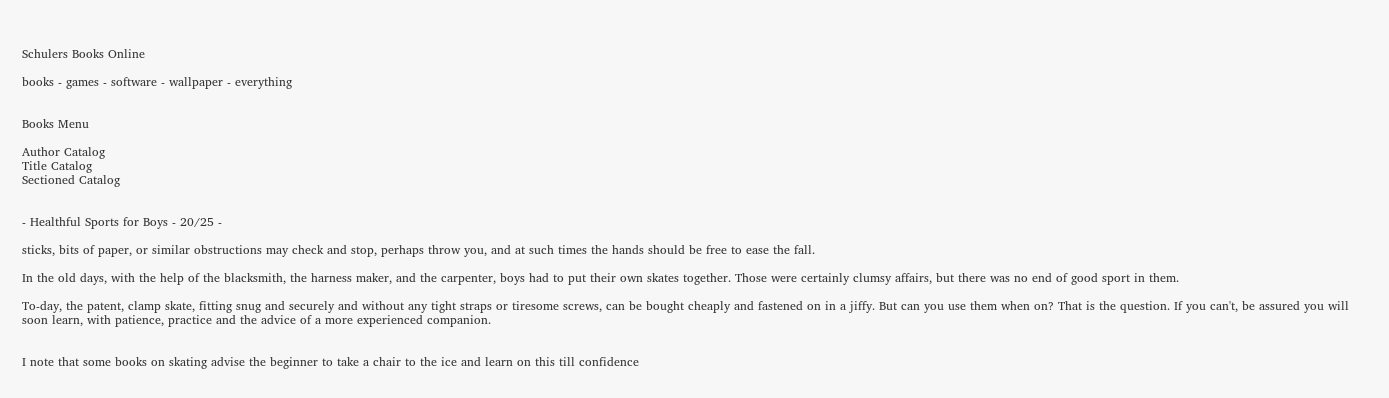Schulers Books Online

books - games - software - wallpaper - everything


Books Menu

Author Catalog
Title Catalog
Sectioned Catalog


- Healthful Sports for Boys - 20/25 -

sticks, bits of paper, or similar obstructions may check and stop, perhaps throw you, and at such times the hands should be free to ease the fall.

In the old days, with the help of the blacksmith, the harness maker, and the carpenter, boys had to put their own skates together. Those were certainly clumsy affairs, but there was no end of good sport in them.

To-day, the patent, clamp skate, fitting snug and securely and without any tight straps or tiresome screws, can be bought cheaply and fastened on in a jiffy. But can you use them when on? That is the question. If you can't, be assured you will soon learn, with patience, practice and the advice of a more experienced companion.


I note that some books on skating advise the beginner to take a chair to the ice and learn on this till confidence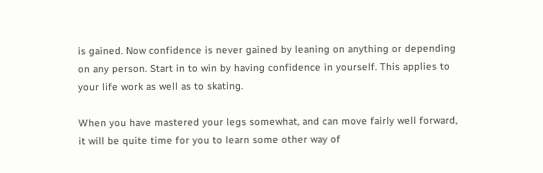is gained. Now confidence is never gained by leaning on anything or depending on any person. Start in to win by having confidence in yourself. This applies to your life work as well as to skating.

When you have mastered your legs somewhat, and can move fairly well forward, it will be quite time for you to learn some other way of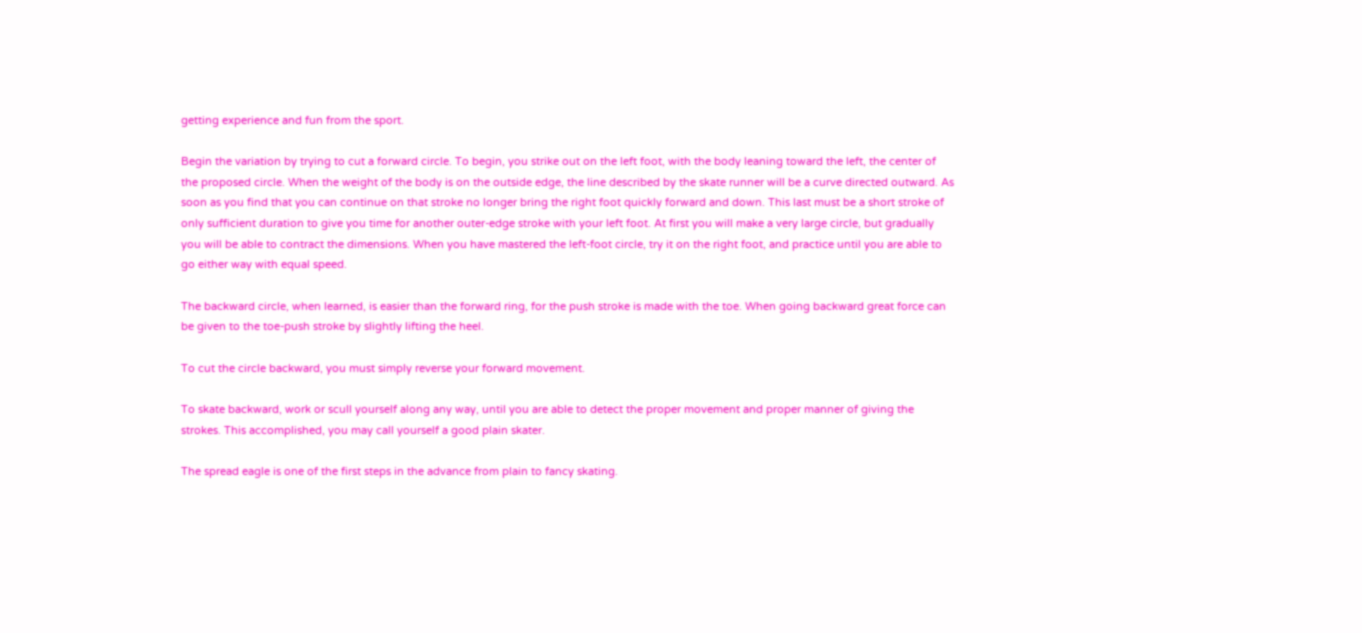getting experience and fun from the sport.

Begin the variation by trying to cut a forward circle. To begin, you strike out on the left foot, with the body leaning toward the left, the center of the proposed circle. When the weight of the body is on the outside edge, the line described by the skate runner will be a curve directed outward. As soon as you find that you can continue on that stroke no longer bring the right foot quickly forward and down. This last must be a short stroke of only sufficient duration to give you time for another outer-edge stroke with your left foot. At first you will make a very large circle, but gradually you will be able to contract the dimensions. When you have mastered the left-foot circle, try it on the right foot, and practice until you are able to go either way with equal speed.

The backward circle, when learned, is easier than the forward ring, for the push stroke is made with the toe. When going backward great force can be given to the toe-push stroke by slightly lifting the heel.

To cut the circle backward, you must simply reverse your forward movement.

To skate backward, work or scull yourself along any way, until you are able to detect the proper movement and proper manner of giving the strokes. This accomplished, you may call yourself a good plain skater.

The spread eagle is one of the first steps in the advance from plain to fancy skating.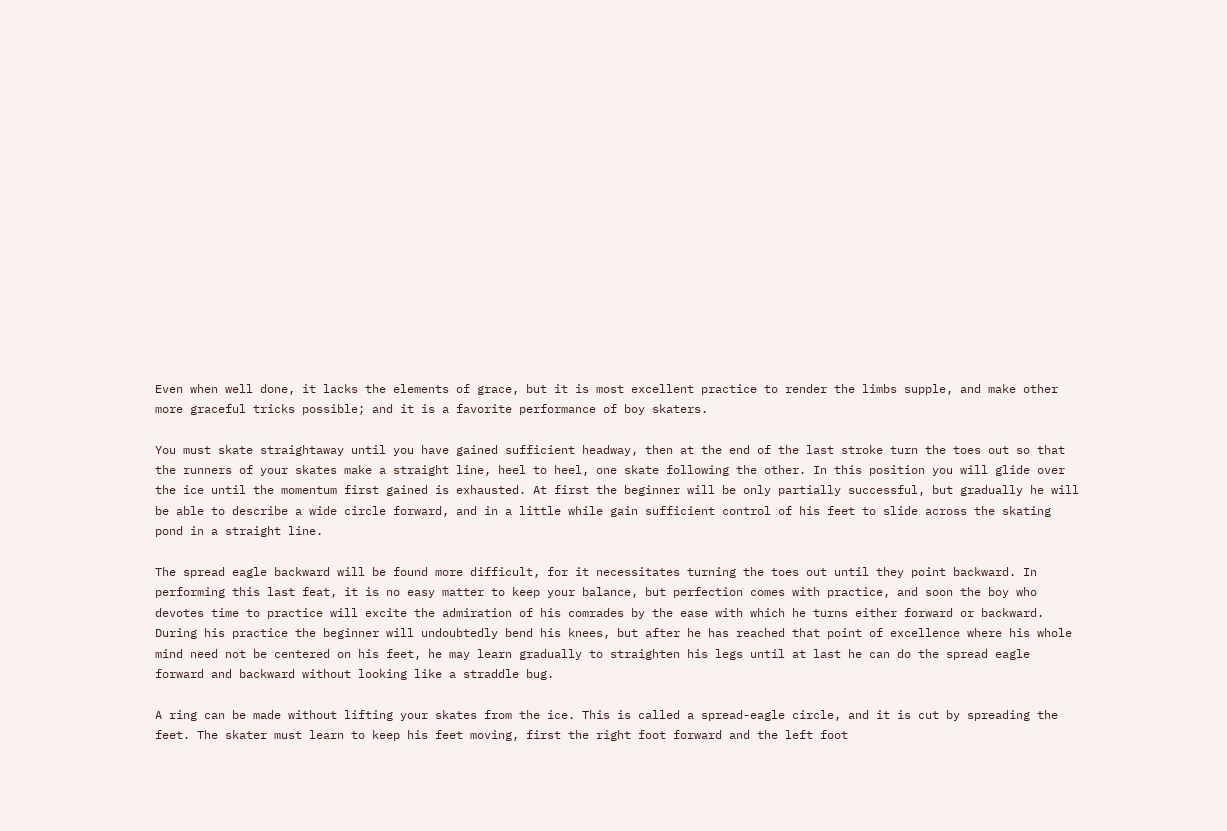Even when well done, it lacks the elements of grace, but it is most excellent practice to render the limbs supple, and make other more graceful tricks possible; and it is a favorite performance of boy skaters.

You must skate straightaway until you have gained sufficient headway, then at the end of the last stroke turn the toes out so that the runners of your skates make a straight line, heel to heel, one skate following the other. In this position you will glide over the ice until the momentum first gained is exhausted. At first the beginner will be only partially successful, but gradually he will be able to describe a wide circle forward, and in a little while gain sufficient control of his feet to slide across the skating pond in a straight line.

The spread eagle backward will be found more difficult, for it necessitates turning the toes out until they point backward. In performing this last feat, it is no easy matter to keep your balance, but perfection comes with practice, and soon the boy who devotes time to practice will excite the admiration of his comrades by the ease with which he turns either forward or backward. During his practice the beginner will undoubtedly bend his knees, but after he has reached that point of excellence where his whole mind need not be centered on his feet, he may learn gradually to straighten his legs until at last he can do the spread eagle forward and backward without looking like a straddle bug.

A ring can be made without lifting your skates from the ice. This is called a spread-eagle circle, and it is cut by spreading the feet. The skater must learn to keep his feet moving, first the right foot forward and the left foot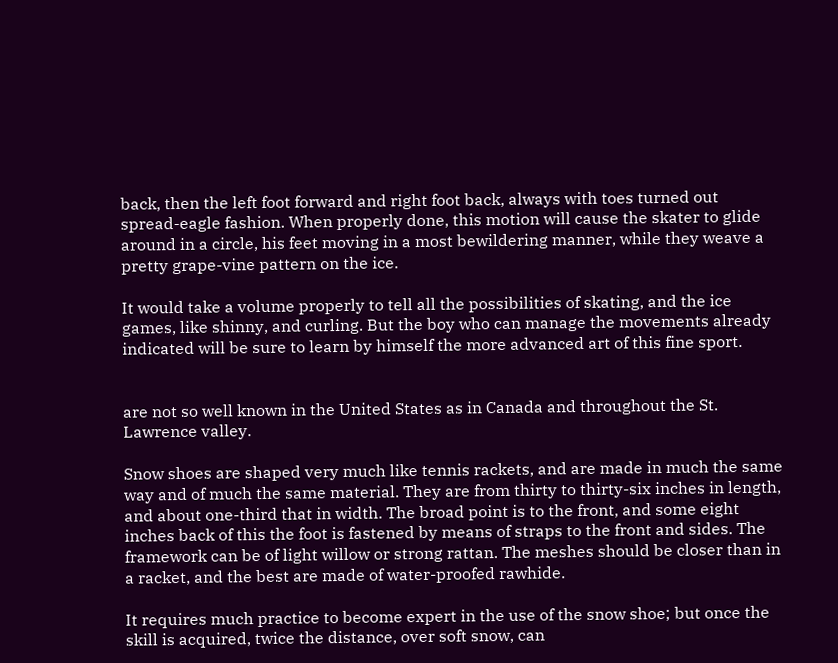back, then the left foot forward and right foot back, always with toes turned out spread-eagle fashion. When properly done, this motion will cause the skater to glide around in a circle, his feet moving in a most bewildering manner, while they weave a pretty grape-vine pattern on the ice.

It would take a volume properly to tell all the possibilities of skating, and the ice games, like shinny, and curling. But the boy who can manage the movements already indicated will be sure to learn by himself the more advanced art of this fine sport.


are not so well known in the United States as in Canada and throughout the St. Lawrence valley.

Snow shoes are shaped very much like tennis rackets, and are made in much the same way and of much the same material. They are from thirty to thirty-six inches in length, and about one-third that in width. The broad point is to the front, and some eight inches back of this the foot is fastened by means of straps to the front and sides. The framework can be of light willow or strong rattan. The meshes should be closer than in a racket, and the best are made of water-proofed rawhide.

It requires much practice to become expert in the use of the snow shoe; but once the skill is acquired, twice the distance, over soft snow, can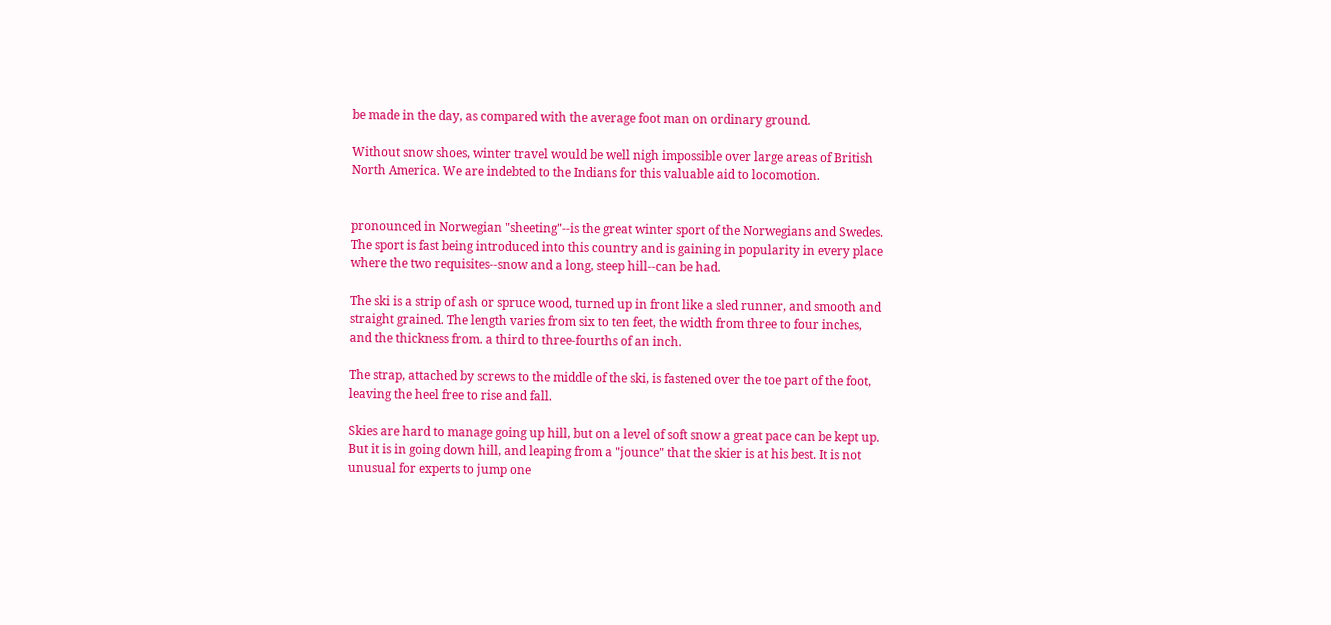be made in the day, as compared with the average foot man on ordinary ground.

Without snow shoes, winter travel would be well nigh impossible over large areas of British North America. We are indebted to the Indians for this valuable aid to locomotion.


pronounced in Norwegian "sheeting"--is the great winter sport of the Norwegians and Swedes. The sport is fast being introduced into this country and is gaining in popularity in every place where the two requisites--snow and a long, steep hill--can be had.

The ski is a strip of ash or spruce wood, turned up in front like a sled runner, and smooth and straight grained. The length varies from six to ten feet, the width from three to four inches, and the thickness from. a third to three-fourths of an inch.

The strap, attached by screws to the middle of the ski, is fastened over the toe part of the foot, leaving the heel free to rise and fall.

Skies are hard to manage going up hill, but on a level of soft snow a great pace can be kept up. But it is in going down hill, and leaping from a "jounce" that the skier is at his best. It is not unusual for experts to jump one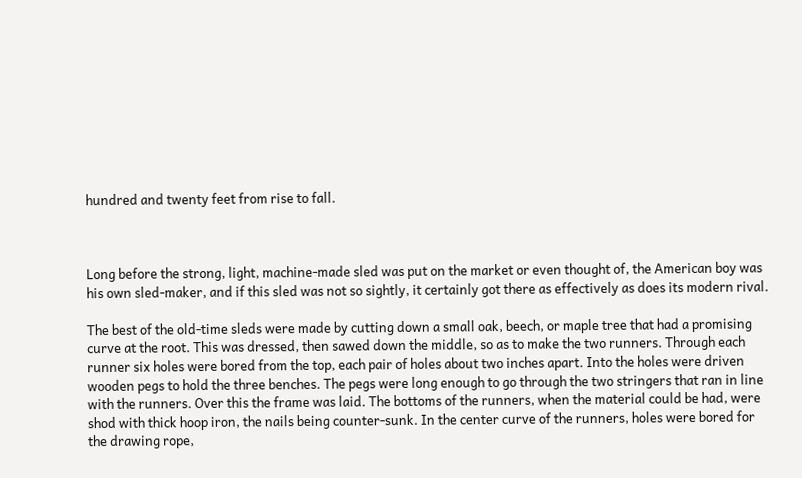hundred and twenty feet from rise to fall.



Long before the strong, light, machine-made sled was put on the market or even thought of, the American boy was his own sled-maker, and if this sled was not so sightly, it certainly got there as effectively as does its modern rival.

The best of the old-time sleds were made by cutting down a small oak, beech, or maple tree that had a promising curve at the root. This was dressed, then sawed down the middle, so as to make the two runners. Through each runner six holes were bored from the top, each pair of holes about two inches apart. Into the holes were driven wooden pegs to hold the three benches. The pegs were long enough to go through the two stringers that ran in line with the runners. Over this the frame was laid. The bottoms of the runners, when the material could be had, were shod with thick hoop iron, the nails being counter-sunk. In the center curve of the runners, holes were bored for the drawing rope,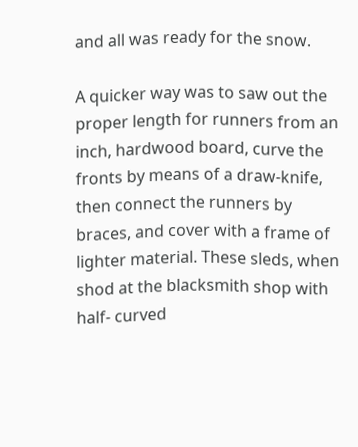and all was ready for the snow.

A quicker way was to saw out the proper length for runners from an inch, hardwood board, curve the fronts by means of a draw-knife, then connect the runners by braces, and cover with a frame of lighter material. These sleds, when shod at the blacksmith shop with half- curved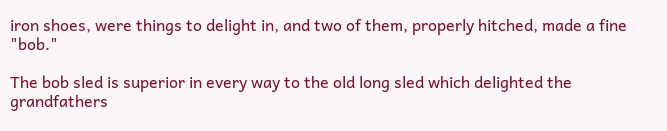iron shoes, were things to delight in, and two of them, properly hitched, made a fine "bob."

The bob sled is superior in every way to the old long sled which delighted the grandfathers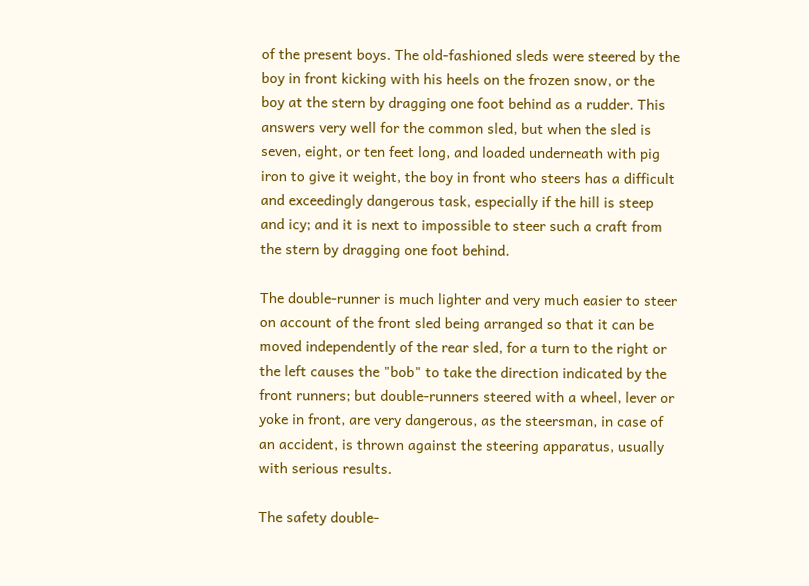of the present boys. The old-fashioned sleds were steered by the boy in front kicking with his heels on the frozen snow, or the boy at the stern by dragging one foot behind as a rudder. This answers very well for the common sled, but when the sled is seven, eight, or ten feet long, and loaded underneath with pig iron to give it weight, the boy in front who steers has a difficult and exceedingly dangerous task, especially if the hill is steep and icy; and it is next to impossible to steer such a craft from the stern by dragging one foot behind.

The double-runner is much lighter and very much easier to steer on account of the front sled being arranged so that it can be moved independently of the rear sled, for a turn to the right or the left causes the "bob" to take the direction indicated by the front runners; but double-runners steered with a wheel, lever or yoke in front, are very dangerous, as the steersman, in case of an accident, is thrown against the steering apparatus, usually with serious results.

The safety double-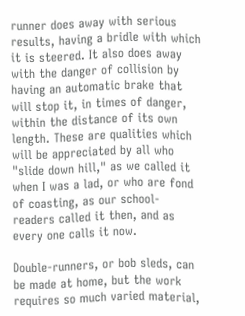runner does away with serious results, having a bridle with which it is steered. It also does away with the danger of collision by having an automatic brake that will stop it, in times of danger, within the distance of its own length. These are qualities which will be appreciated by all who "slide down hill," as we called it when I was a lad, or who are fond of coasting, as our school- readers called it then, and as every one calls it now.

Double-runners, or bob sleds, can be made at home, but the work requires so much varied material,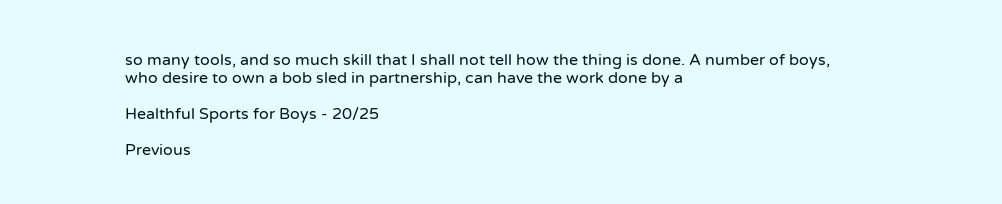so many tools, and so much skill that I shall not tell how the thing is done. A number of boys, who desire to own a bob sled in partnership, can have the work done by a

Healthful Sports for Boys - 20/25

Previous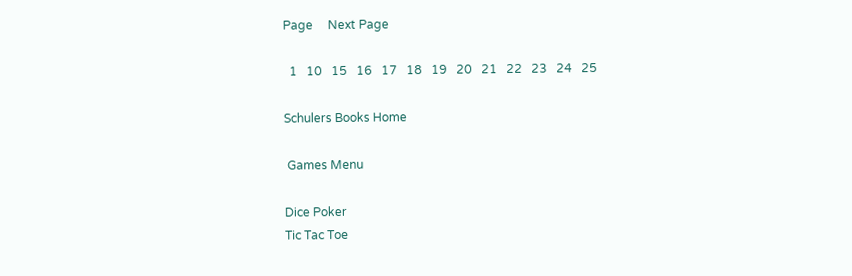Page     Next Page

  1   10   15   16   17   18   19   20   21   22   23   24   25

Schulers Books Home

 Games Menu

Dice Poker
Tic Tac Toe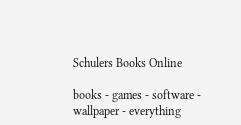Schulers Books Online

books - games - software - wallpaper - everything